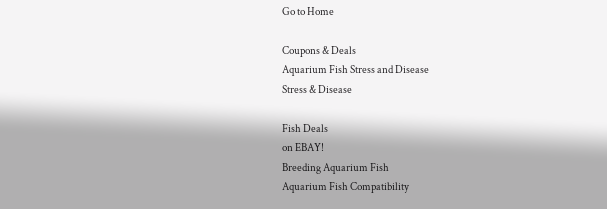Go to Home

Coupons & Deals
Aquarium Fish Stress and Disease
Stress & Disease

Fish Deals
on EBAY!
Breeding Aquarium Fish
Aquarium Fish Compatibility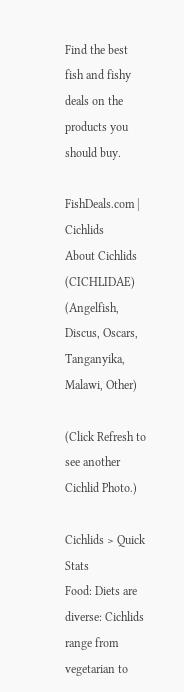Find the best fish and fishy deals on the products you should buy.

FishDeals.com | Cichlids
About Cichlids (CICHLIDAE)
(Angelfish, Discus, Oscars, Tanganyika, Malawi, Other)

(Click Refresh to see another Cichlid Photo.)

Cichlids > Quick Stats
Food: Diets are diverse: Cichlids range from vegetarian to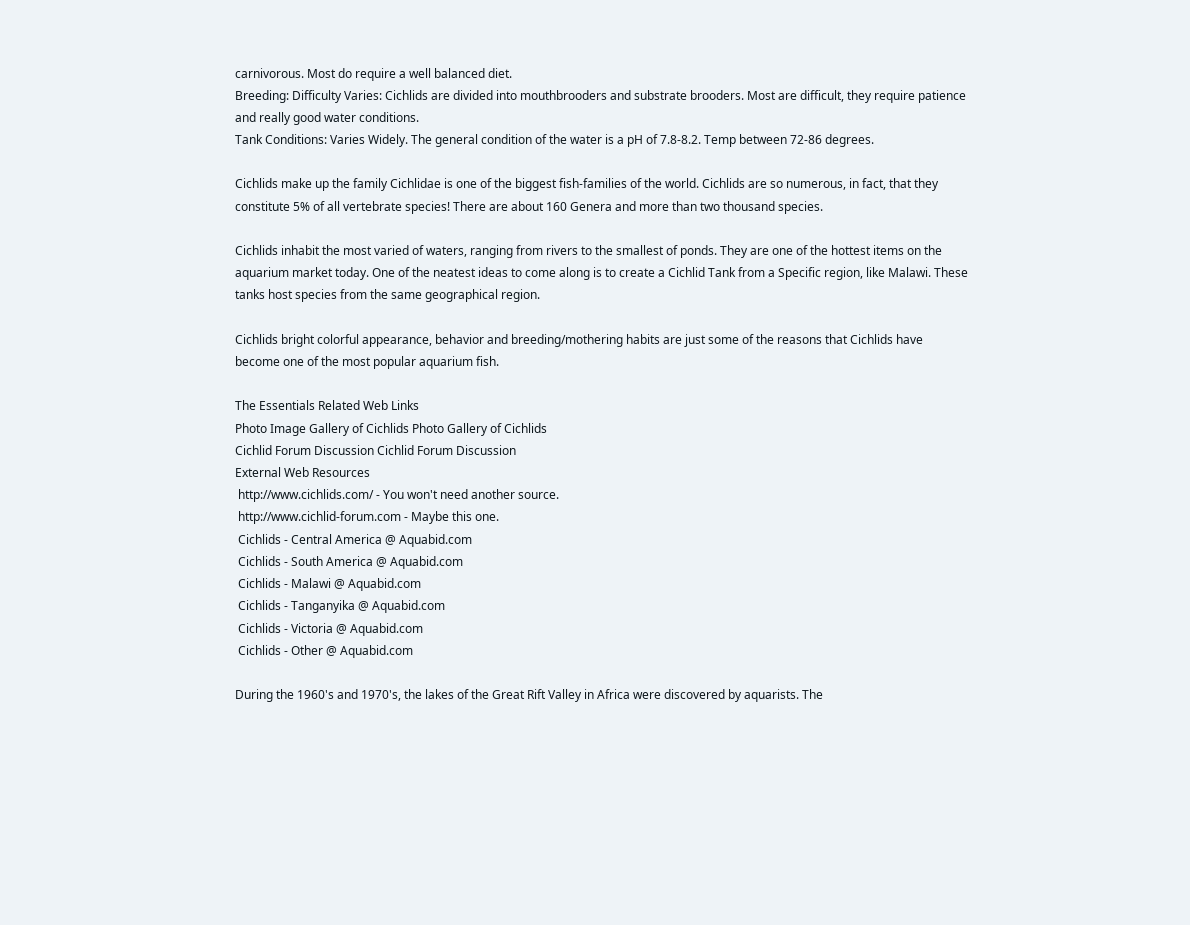carnivorous. Most do require a well balanced diet.
Breeding: Difficulty Varies: Cichlids are divided into mouthbrooders and substrate brooders. Most are difficult, they require patience and really good water conditions.
Tank Conditions: Varies Widely. The general condition of the water is a pH of 7.8-8.2. Temp between 72-86 degrees.

Cichlids make up the family Cichlidae is one of the biggest fish-families of the world. Cichlids are so numerous, in fact, that they constitute 5% of all vertebrate species! There are about 160 Genera and more than two thousand species.

Cichlids inhabit the most varied of waters, ranging from rivers to the smallest of ponds. They are one of the hottest items on the aquarium market today. One of the neatest ideas to come along is to create a Cichlid Tank from a Specific region, like Malawi. These tanks host species from the same geographical region.

Cichlids bright colorful appearance, behavior and breeding/mothering habits are just some of the reasons that Cichlids have become one of the most popular aquarium fish.

The Essentials Related Web Links
Photo Image Gallery of Cichlids Photo Gallery of Cichlids
Cichlid Forum Discussion Cichlid Forum Discussion
External Web Resources
 http://www.cichlids.com/ - You won't need another source.
 http://www.cichlid-forum.com - Maybe this one.
 Cichlids - Central America @ Aquabid.com
 Cichlids - South America @ Aquabid.com
 Cichlids - Malawi @ Aquabid.com
 Cichlids - Tanganyika @ Aquabid.com
 Cichlids - Victoria @ Aquabid.com
 Cichlids - Other @ Aquabid.com

During the 1960's and 1970's, the lakes of the Great Rift Valley in Africa were discovered by aquarists. The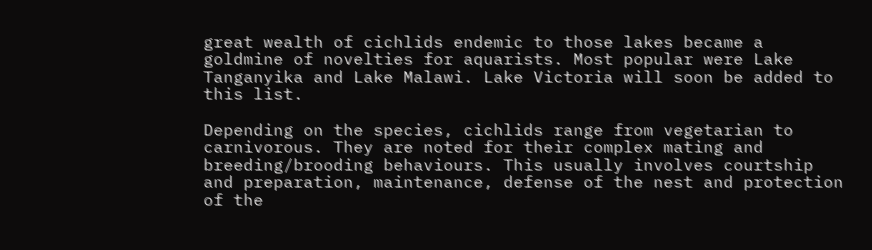great wealth of cichlids endemic to those lakes became a goldmine of novelties for aquarists. Most popular were Lake Tanganyika and Lake Malawi. Lake Victoria will soon be added to this list.

Depending on the species, cichlids range from vegetarian to carnivorous. They are noted for their complex mating and breeding/brooding behaviours. This usually involves courtship and preparation, maintenance, defense of the nest and protection of the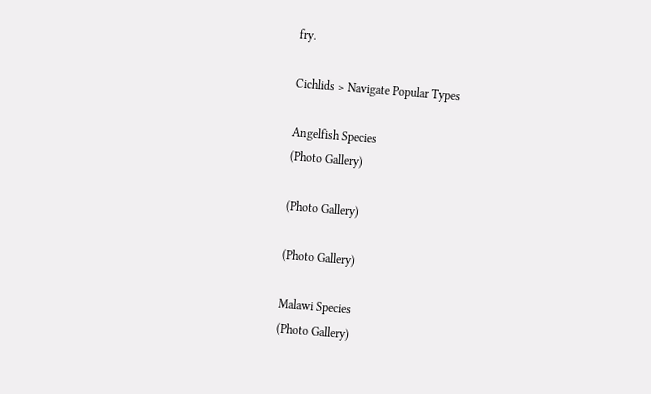fry.

Cichlids > Navigate Popular Types

Angelfish Species
(Photo Gallery)

(Photo Gallery)

(Photo Gallery)

Malawi Species
(Photo Gallery)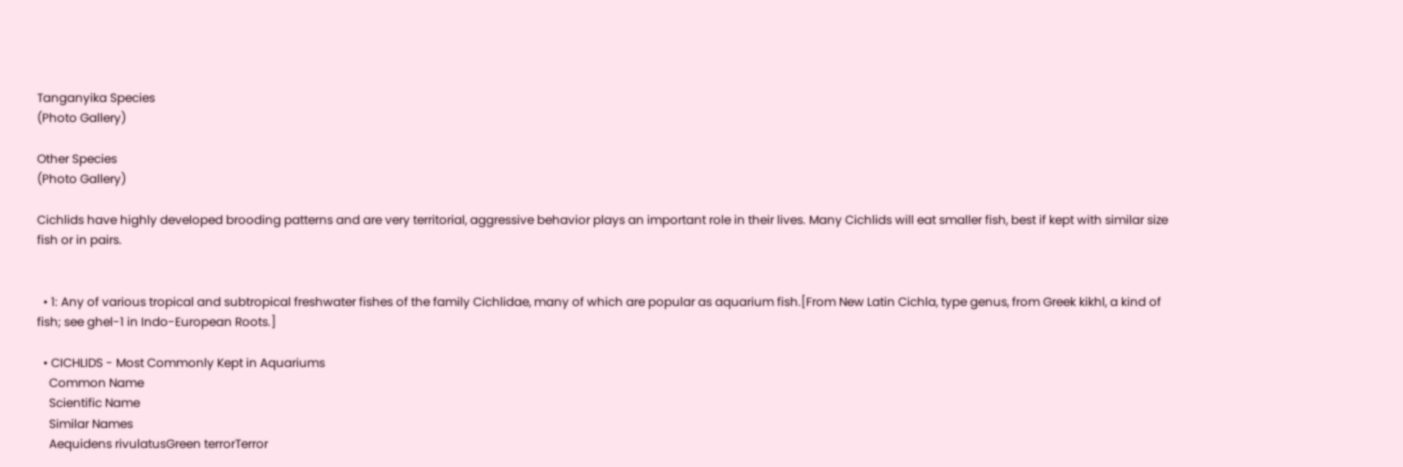Tanganyika Species
(Photo Gallery)

Other Species
(Photo Gallery)

Cichlids have highly developed brooding patterns and are very territorial, aggressive behavior plays an important role in their lives. Many Cichlids will eat smaller fish, best if kept with similar size fish or in pairs.


  • 1: Any of various tropical and subtropical freshwater fishes of the family Cichlidae, many of which are popular as aquarium fish.[From New Latin Cichla, type genus, from Greek kikhl, a kind of fish; see ghel-1 in Indo-European Roots.]

  • CICHLIDS - Most Commonly Kept in Aquariums
    Common Name
    Scientific Name
    Similar Names
    Aequidens rivulatusGreen terrorTerror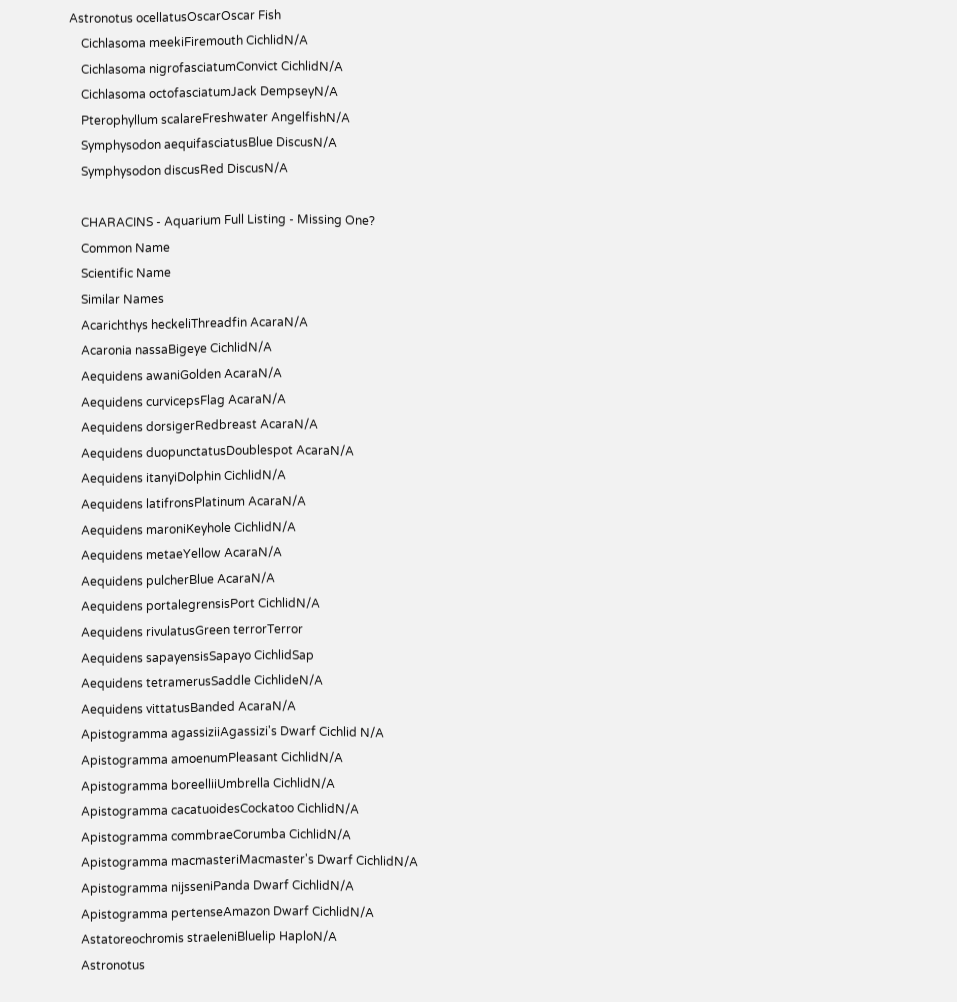Astronotus ocellatusOscarOscar Fish
    Cichlasoma meekiFiremouth CichlidN/A
    Cichlasoma nigrofasciatumConvict CichlidN/A
    Cichlasoma octofasciatumJack DempseyN/A
    Pterophyllum scalareFreshwater AngelfishN/A
    Symphysodon aequifasciatusBlue DiscusN/A
    Symphysodon discusRed DiscusN/A

    CHARACINS - Aquarium Full Listing - Missing One?
    Common Name
    Scientific Name
    Similar Names
    Acarichthys heckeliThreadfin AcaraN/A
    Acaronia nassaBigeye CichlidN/A
    Aequidens awaniGolden AcaraN/A
    Aequidens curvicepsFlag AcaraN/A
    Aequidens dorsigerRedbreast AcaraN/A
    Aequidens duopunctatusDoublespot AcaraN/A
    Aequidens itanyiDolphin CichlidN/A
    Aequidens latifronsPlatinum AcaraN/A
    Aequidens maroniKeyhole CichlidN/A
    Aequidens metaeYellow AcaraN/A
    Aequidens pulcherBlue AcaraN/A
    Aequidens portalegrensisPort CichlidN/A
    Aequidens rivulatusGreen terrorTerror
    Aequidens sapayensisSapayo CichlidSap
    Aequidens tetramerusSaddle CichlideN/A
    Aequidens vittatusBanded AcaraN/A
    Apistogramma agassiziiAgassizi's Dwarf Cichlid N/A
    Apistogramma amoenumPleasant CichlidN/A
    Apistogramma boreelliiUmbrella CichlidN/A
    Apistogramma cacatuoidesCockatoo CichlidN/A
    Apistogramma commbraeCorumba CichlidN/A
    Apistogramma macmasteriMacmaster's Dwarf CichlidN/A
    Apistogramma nijsseniPanda Dwarf CichlidN/A
    Apistogramma pertenseAmazon Dwarf CichlidN/A
    Astatoreochromis straeleniBluelip HaploN/A
    Astronotus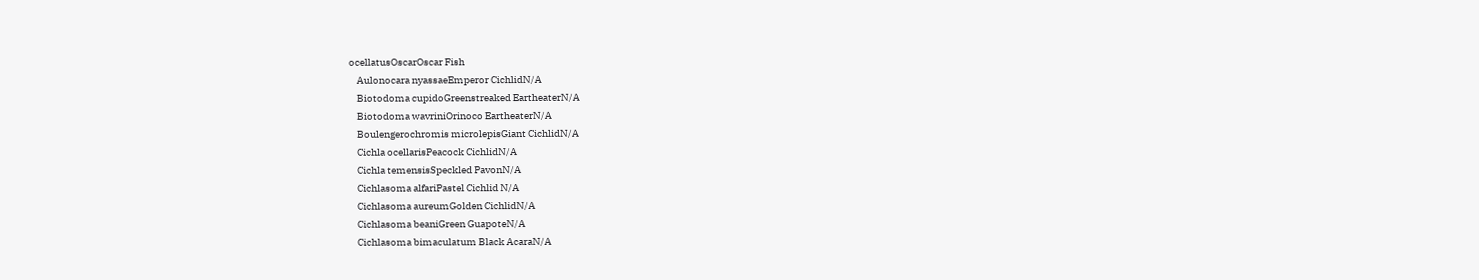ocellatusOscarOscar Fish
    Aulonocara nyassaeEmperor CichlidN/A
    Biotodoma cupidoGreenstreaked EartheaterN/A
    Biotodoma wavriniOrinoco EartheaterN/A
    Boulengerochromis microlepisGiant CichlidN/A
    Cichla ocellarisPeacock CichlidN/A
    Cichla temensisSpeckled PavonN/A
    Cichlasoma alfariPastel Cichlid N/A
    Cichlasoma aureumGolden CichlidN/A
    Cichlasoma beaniGreen GuapoteN/A
    Cichlasoma bimaculatum Black AcaraN/A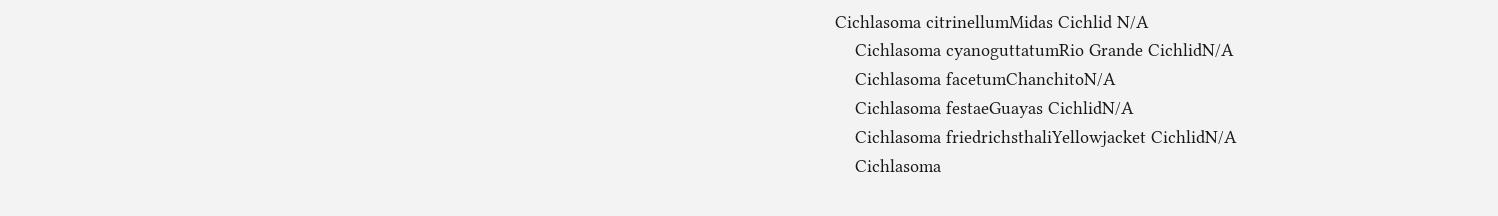Cichlasoma citrinellumMidas Cichlid N/A
    Cichlasoma cyanoguttatumRio Grande CichlidN/A
    Cichlasoma facetumChanchitoN/A
    Cichlasoma festaeGuayas CichlidN/A
    Cichlasoma friedrichsthaliYellowjacket CichlidN/A
    Cichlasoma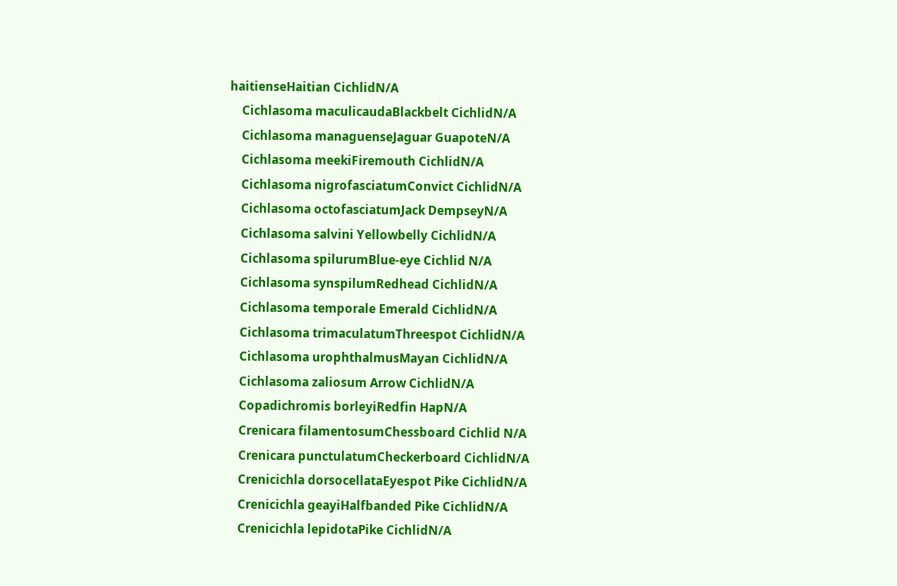haitienseHaitian CichlidN/A
    Cichlasoma maculicaudaBlackbelt CichlidN/A
    Cichlasoma managuenseJaguar GuapoteN/A
    Cichlasoma meekiFiremouth CichlidN/A
    Cichlasoma nigrofasciatumConvict CichlidN/A
    Cichlasoma octofasciatumJack DempseyN/A
    Cichlasoma salvini Yellowbelly CichlidN/A
    Cichlasoma spilurumBlue-eye Cichlid N/A
    Cichlasoma synspilumRedhead CichlidN/A
    Cichlasoma temporale Emerald CichlidN/A
    Cichlasoma trimaculatumThreespot CichlidN/A
    Cichlasoma urophthalmusMayan CichlidN/A
    Cichlasoma zaliosum Arrow CichlidN/A
    Copadichromis borleyiRedfin HapN/A
    Crenicara filamentosumChessboard Cichlid N/A
    Crenicara punctulatumCheckerboard CichlidN/A
    Crenicichla dorsocellataEyespot Pike CichlidN/A
    Crenicichla geayiHalfbanded Pike CichlidN/A
    Crenicichla lepidotaPike CichlidN/A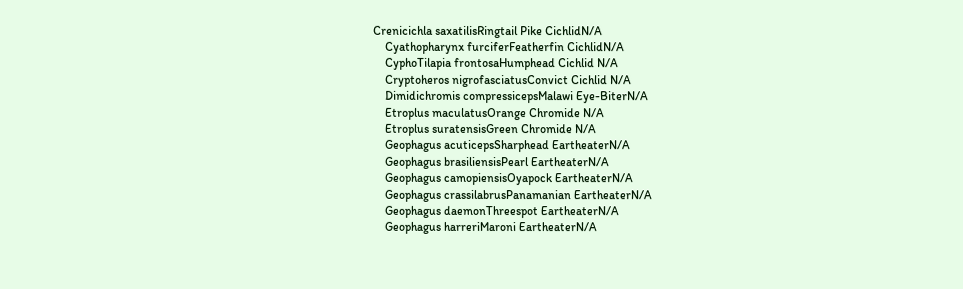Crenicichla saxatilisRingtail Pike CichlidN/A
    Cyathopharynx furciferFeatherfin CichlidN/A
    CyphoTilapia frontosaHumphead Cichlid N/A
    Cryptoheros nigrofasciatusConvict Cichlid N/A
    Dimidichromis compressicepsMalawi Eye-BiterN/A
    Etroplus maculatusOrange Chromide N/A
    Etroplus suratensisGreen Chromide N/A
    Geophagus acuticepsSharphead EartheaterN/A
    Geophagus brasiliensisPearl EartheaterN/A
    Geophagus camopiensisOyapock EartheaterN/A
    Geophagus crassilabrusPanamanian EartheaterN/A
    Geophagus daemonThreespot EartheaterN/A
    Geophagus harreriMaroni EartheaterN/A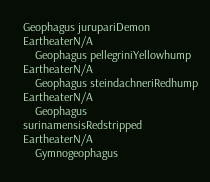Geophagus jurupariDemon EartheaterN/A
    Geophagus pellegriniYellowhump EartheaterN/A
    Geophagus steindachneriRedhump EartheaterN/A
    Geophagus surinamensisRedstripped EartheaterN/A
    Gymnogeophagus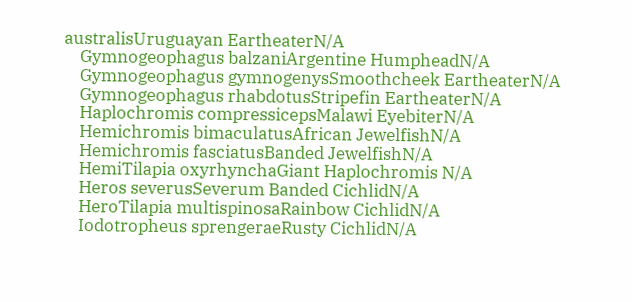australisUruguayan EartheaterN/A
    Gymnogeophagus balzaniArgentine HumpheadN/A
    Gymnogeophagus gymnogenysSmoothcheek EartheaterN/A
    Gymnogeophagus rhabdotusStripefin EartheaterN/A
    Haplochromis compressicepsMalawi EyebiterN/A
    Hemichromis bimaculatusAfrican JewelfishN/A
    Hemichromis fasciatusBanded JewelfishN/A
    HemiTilapia oxyrhynchaGiant Haplochromis N/A
    Heros severusSeverum Banded CichlidN/A
    HeroTilapia multispinosaRainbow CichlidN/A
    Iodotropheus sprengeraeRusty CichlidN/A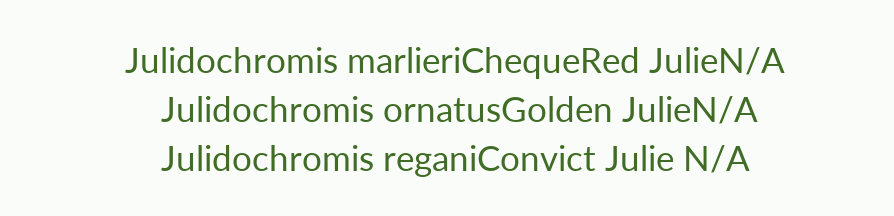Julidochromis marlieriChequeRed JulieN/A
    Julidochromis ornatusGolden JulieN/A
    Julidochromis reganiConvict Julie N/A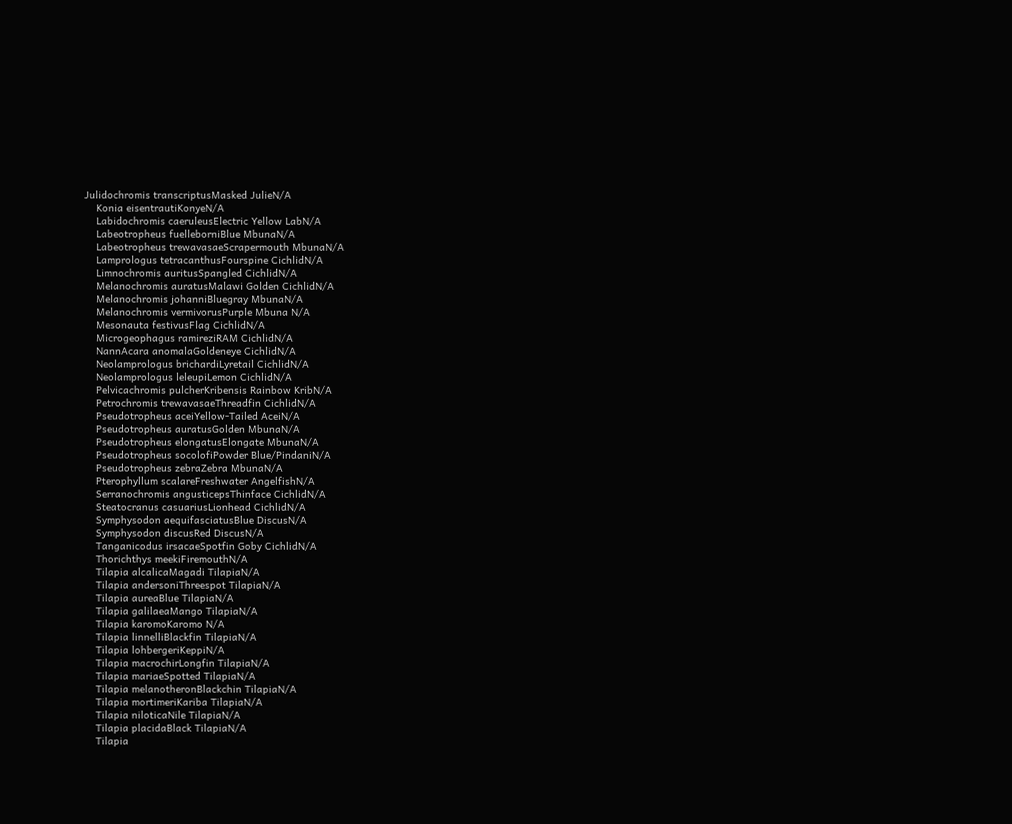Julidochromis transcriptusMasked JulieN/A
    Konia eisentrautiKonyeN/A
    Labidochromis caeruleusElectric Yellow LabN/A
    Labeotropheus fuelleborniBlue MbunaN/A
    Labeotropheus trewavasaeScrapermouth MbunaN/A
    Lamprologus tetracanthusFourspine CichlidN/A
    Limnochromis auritusSpangled CichlidN/A
    Melanochromis auratusMalawi Golden CichlidN/A
    Melanochromis johanniBluegray MbunaN/A
    Melanochromis vermivorusPurple Mbuna N/A
    Mesonauta festivusFlag CichlidN/A
    Microgeophagus ramireziRAM CichlidN/A
    NannAcara anomalaGoldeneye CichlidN/A
    Neolamprologus brichardiLyretail CichlidN/A
    Neolamprologus leleupiLemon CichlidN/A
    Pelvicachromis pulcherKribensis Rainbow KribN/A
    Petrochromis trewavasaeThreadfin CichlidN/A
    Pseudotropheus aceiYellow-Tailed AceiN/A
    Pseudotropheus auratusGolden MbunaN/A
    Pseudotropheus elongatusElongate MbunaN/A
    Pseudotropheus socolofiPowder Blue/PindaniN/A
    Pseudotropheus zebraZebra MbunaN/A
    Pterophyllum scalareFreshwater AngelfishN/A
    Serranochromis angusticepsThinface CichlidN/A
    Steatocranus casuariusLionhead CichlidN/A
    Symphysodon aequifasciatusBlue DiscusN/A
    Symphysodon discusRed DiscusN/A
    Tanganicodus irsacaeSpotfin Goby CichlidN/A
    Thorichthys meekiFiremouthN/A
    Tilapia alcalicaMagadi TilapiaN/A
    Tilapia andersoniThreespot TilapiaN/A
    Tilapia aureaBlue TilapiaN/A
    Tilapia galilaeaMango TilapiaN/A
    Tilapia karomoKaromo N/A
    Tilapia linnelliBlackfin TilapiaN/A
    Tilapia lohbergeriKeppiN/A
    Tilapia macrochirLongfin TilapiaN/A
    Tilapia mariaeSpotted TilapiaN/A
    Tilapia melanotheronBlackchin TilapiaN/A
    Tilapia mortimeriKariba TilapiaN/A
    Tilapia niloticaNile TilapiaN/A
    Tilapia placidaBlack TilapiaN/A
    Tilapia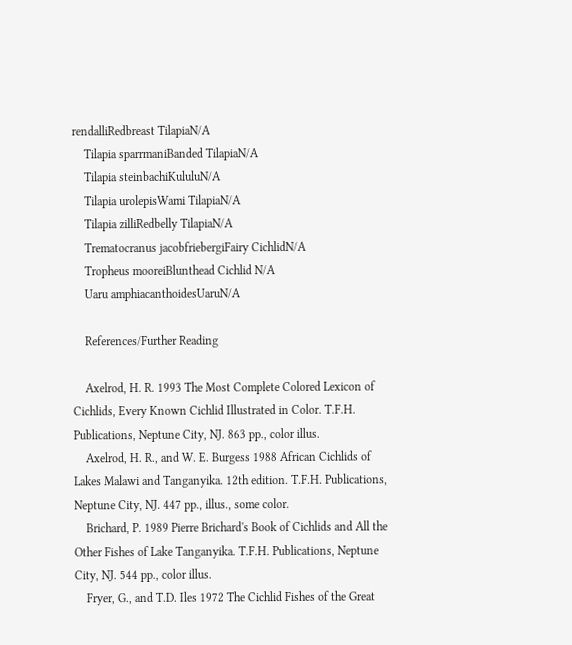rendalliRedbreast TilapiaN/A
    Tilapia sparrmaniBanded TilapiaN/A
    Tilapia steinbachiKululuN/A
    Tilapia urolepisWami TilapiaN/A
    Tilapia zilliRedbelly TilapiaN/A
    Trematocranus jacobfriebergiFairy CichlidN/A
    Tropheus mooreiBlunthead Cichlid N/A
    Uaru amphiacanthoidesUaruN/A

    References/Further Reading

    Axelrod, H. R. 1993 The Most Complete Colored Lexicon of Cichlids, Every Known Cichlid Illustrated in Color. T.F.H. Publications, Neptune City, NJ. 863 pp., color illus.
    Axelrod, H. R., and W. E. Burgess 1988 African Cichlids of Lakes Malawi and Tanganyika. 12th edition. T.F.H. Publications, Neptune City, NJ. 447 pp., illus., some color.
    Brichard, P. 1989 Pierre Brichard's Book of Cichlids and All the Other Fishes of Lake Tanganyika. T.F.H. Publications, Neptune City, NJ. 544 pp., color illus.
    Fryer, G., and T.D. Iles 1972 The Cichlid Fishes of the Great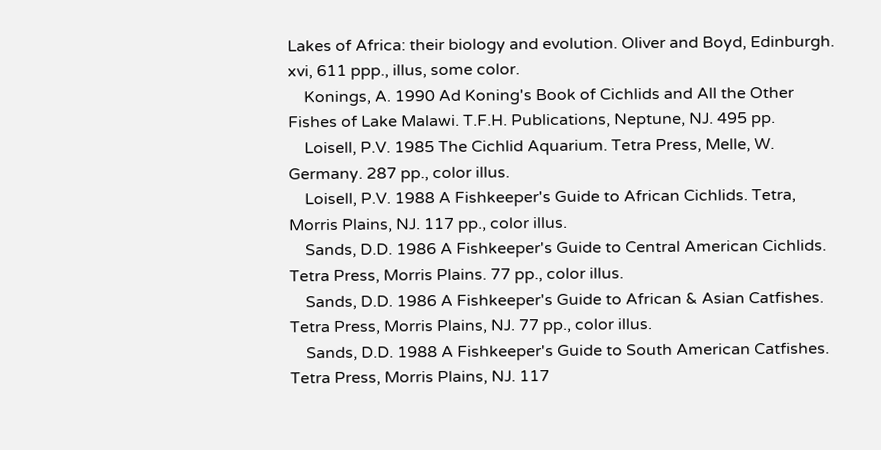Lakes of Africa: their biology and evolution. Oliver and Boyd, Edinburgh. xvi, 611 ppp., illus, some color.
    Konings, A. 1990 Ad Koning's Book of Cichlids and All the Other Fishes of Lake Malawi. T.F.H. Publications, Neptune, NJ. 495 pp.
    Loisell, P.V. 1985 The Cichlid Aquarium. Tetra Press, Melle, W. Germany. 287 pp., color illus.
    Loisell, P.V. 1988 A Fishkeeper's Guide to African Cichlids. Tetra, Morris Plains, NJ. 117 pp., color illus.
    Sands, D.D. 1986 A Fishkeeper's Guide to Central American Cichlids. Tetra Press, Morris Plains. 77 pp., color illus.
    Sands, D.D. 1986 A Fishkeeper's Guide to African & Asian Catfishes. Tetra Press, Morris Plains, NJ. 77 pp., color illus.
    Sands, D.D. 1988 A Fishkeeper's Guide to South American Catfishes. Tetra Press, Morris Plains, NJ. 117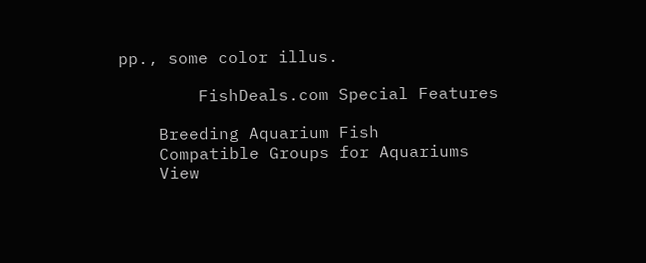pp., some color illus.

        FishDeals.com Special Features

    Breeding Aquarium Fish
    Compatible Groups for Aquariums
    View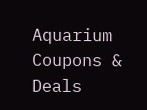Aquarium Coupons & Deals